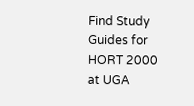Find Study Guides for HORT 2000 at UGA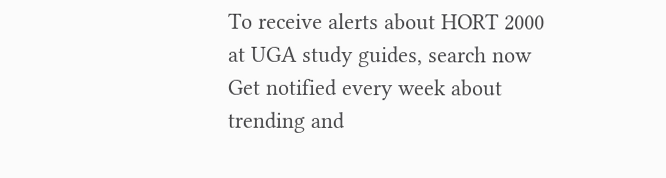To receive alerts about HORT 2000 at UGA study guides, search now
Get notified every week about trending and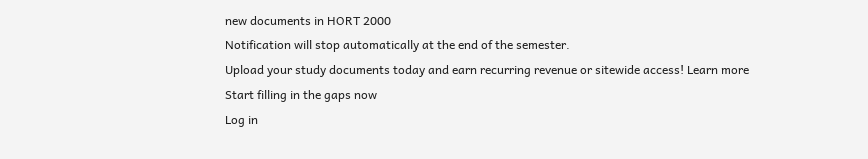new documents in HORT 2000
Notification will stop automatically at the end of the semester.
Upload your study documents today and earn recurring revenue or sitewide access! Learn more
Start filling in the gaps now
Log in